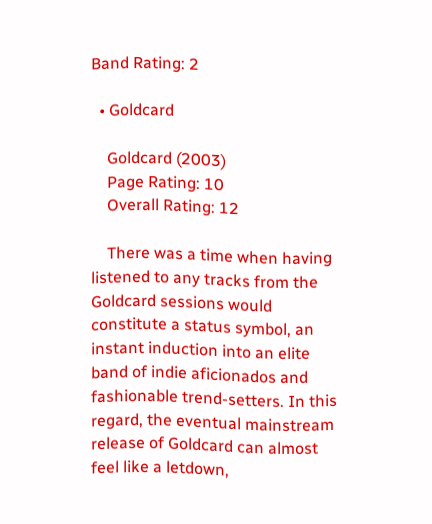Band Rating: 2

  • Goldcard

    Goldcard (2003)
    Page Rating: 10
    Overall Rating: 12

    There was a time when having listened to any tracks from the Goldcard sessions would constitute a status symbol, an instant induction into an elite band of indie aficionados and fashionable trend-setters. In this regard, the eventual mainstream release of Goldcard can almost feel like a letdown,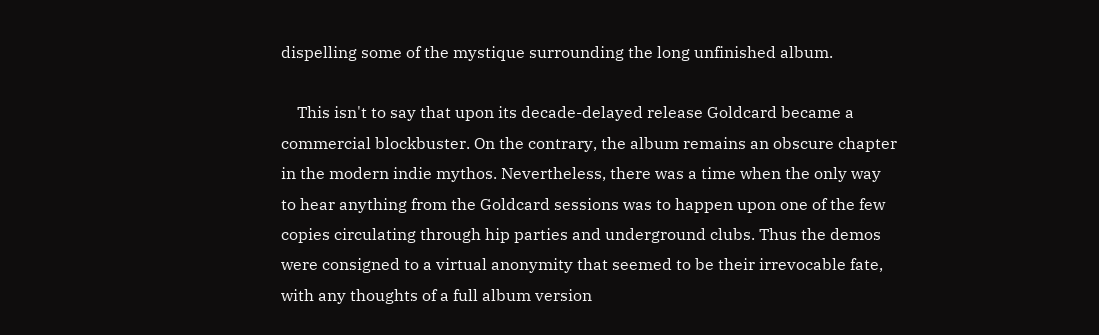dispelling some of the mystique surrounding the long unfinished album.

    This isn't to say that upon its decade-delayed release Goldcard became a commercial blockbuster. On the contrary, the album remains an obscure chapter in the modern indie mythos. Nevertheless, there was a time when the only way to hear anything from the Goldcard sessions was to happen upon one of the few copies circulating through hip parties and underground clubs. Thus the demos were consigned to a virtual anonymity that seemed to be their irrevocable fate, with any thoughts of a full album version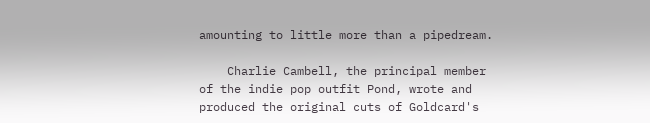amounting to little more than a pipedream.

    Charlie Cambell, the principal member of the indie pop outfit Pond, wrote and produced the original cuts of Goldcard's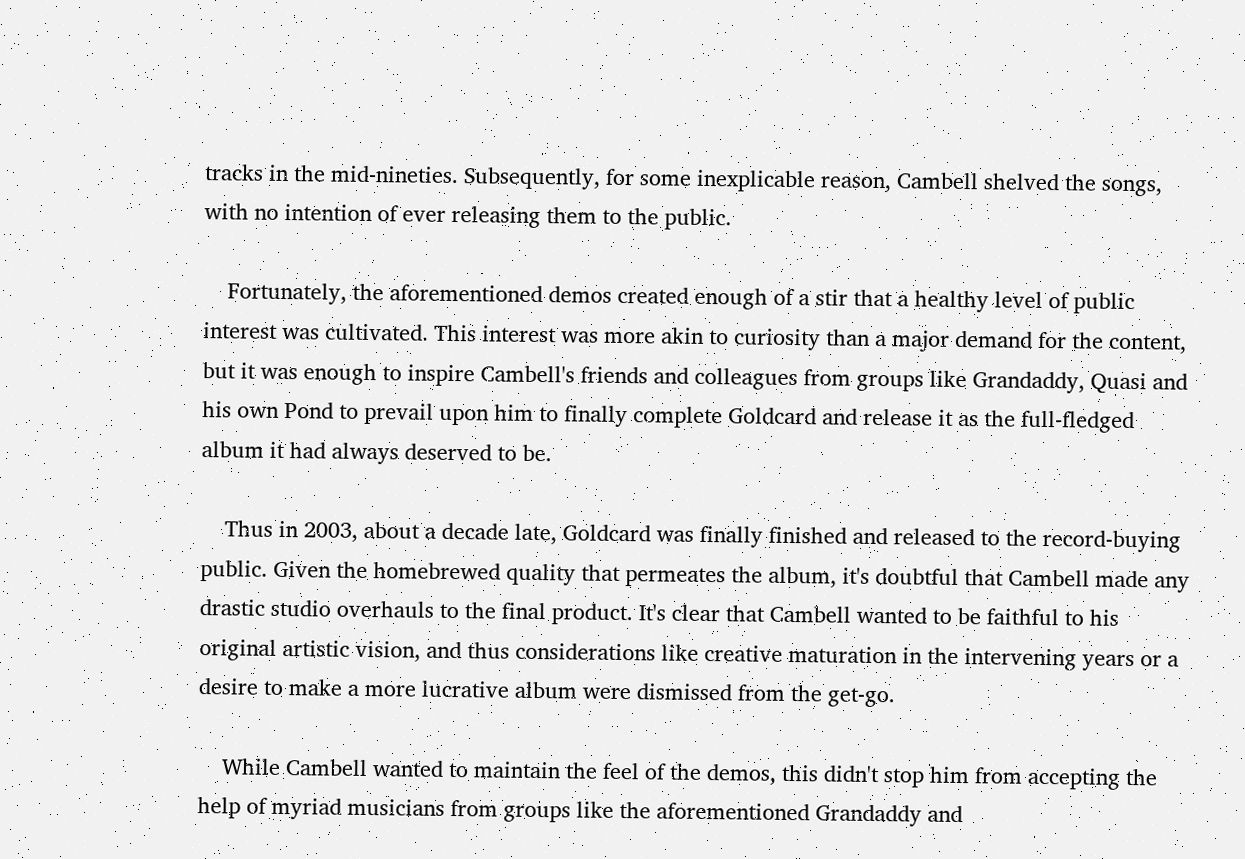tracks in the mid-nineties. Subsequently, for some inexplicable reason, Cambell shelved the songs, with no intention of ever releasing them to the public.

    Fortunately, the aforementioned demos created enough of a stir that a healthy level of public interest was cultivated. This interest was more akin to curiosity than a major demand for the content, but it was enough to inspire Cambell's friends and colleagues from groups like Grandaddy, Quasi and his own Pond to prevail upon him to finally complete Goldcard and release it as the full-fledged album it had always deserved to be.

    Thus in 2003, about a decade late, Goldcard was finally finished and released to the record-buying public. Given the homebrewed quality that permeates the album, it's doubtful that Cambell made any drastic studio overhauls to the final product. It's clear that Cambell wanted to be faithful to his original artistic vision, and thus considerations like creative maturation in the intervening years or a desire to make a more lucrative album were dismissed from the get-go.

    While Cambell wanted to maintain the feel of the demos, this didn't stop him from accepting the help of myriad musicians from groups like the aforementioned Grandaddy and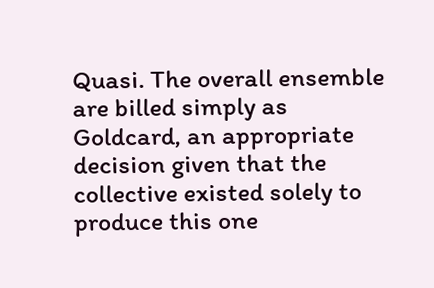Quasi. The overall ensemble are billed simply as Goldcard, an appropriate decision given that the collective existed solely to produce this one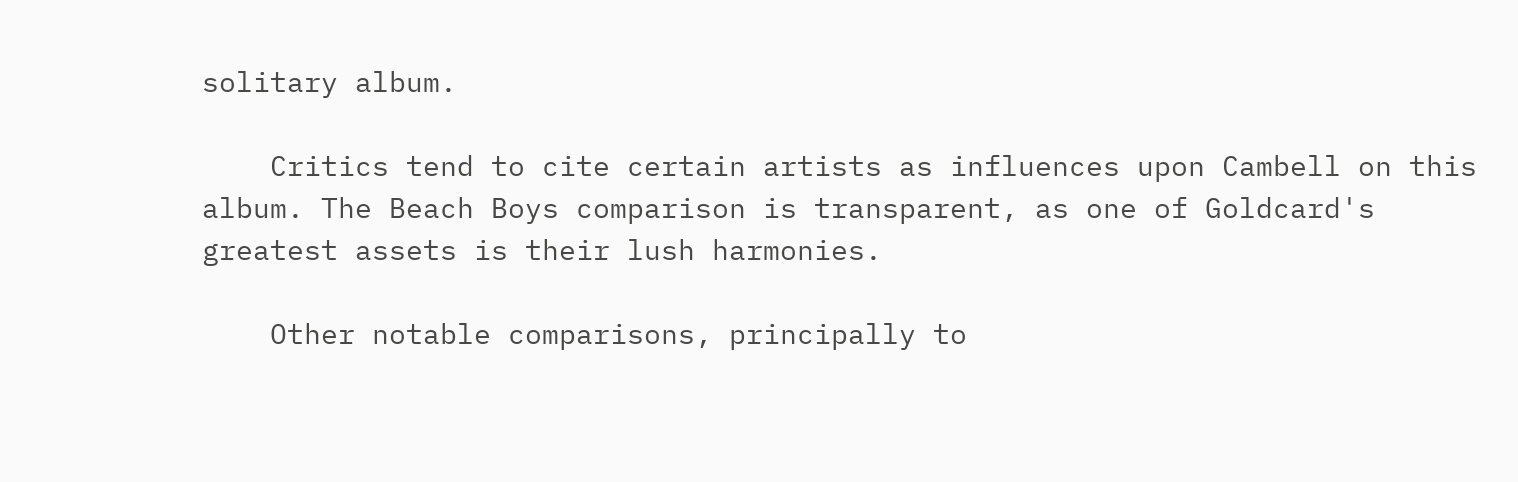solitary album.

    Critics tend to cite certain artists as influences upon Cambell on this album. The Beach Boys comparison is transparent, as one of Goldcard's greatest assets is their lush harmonies.

    Other notable comparisons, principally to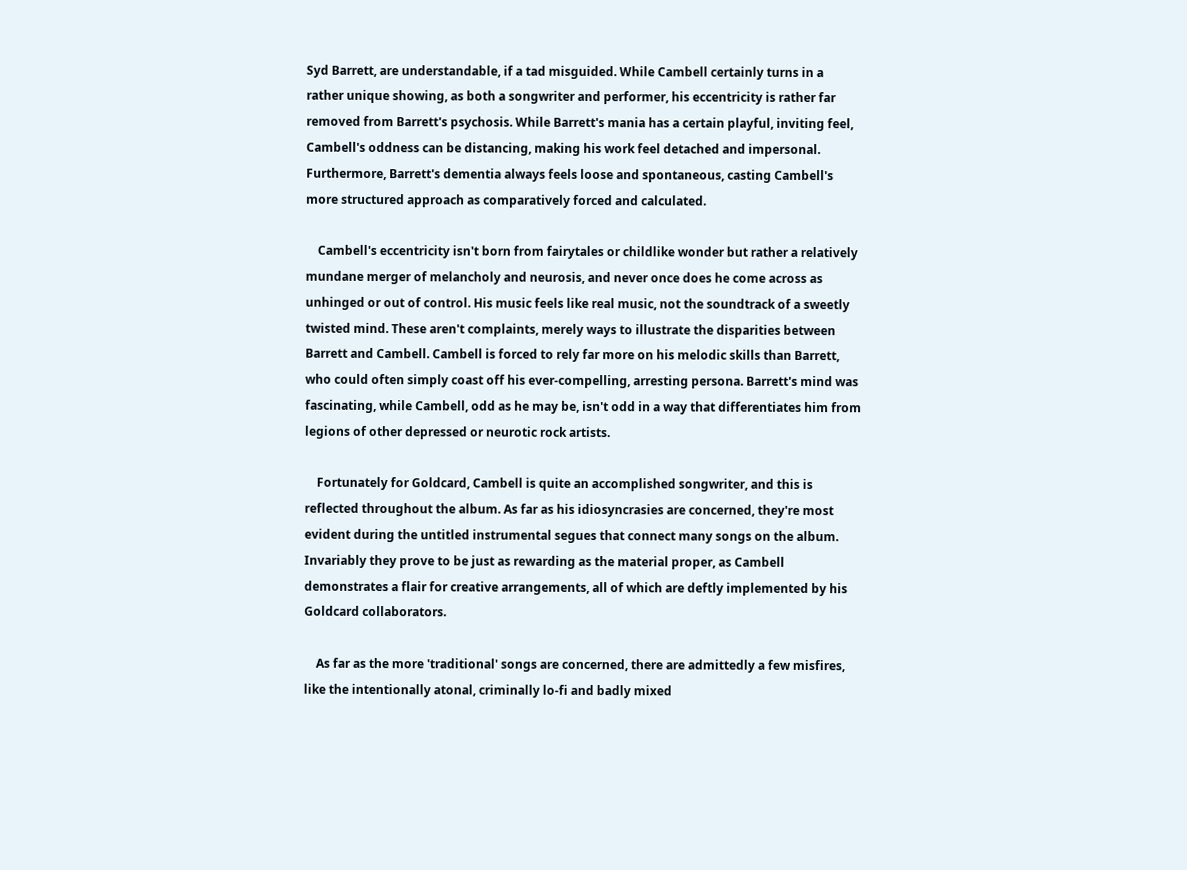Syd Barrett, are understandable, if a tad misguided. While Cambell certainly turns in a rather unique showing, as both a songwriter and performer, his eccentricity is rather far removed from Barrett's psychosis. While Barrett's mania has a certain playful, inviting feel, Cambell's oddness can be distancing, making his work feel detached and impersonal. Furthermore, Barrett's dementia always feels loose and spontaneous, casting Cambell's more structured approach as comparatively forced and calculated.

    Cambell's eccentricity isn't born from fairytales or childlike wonder but rather a relatively mundane merger of melancholy and neurosis, and never once does he come across as unhinged or out of control. His music feels like real music, not the soundtrack of a sweetly twisted mind. These aren't complaints, merely ways to illustrate the disparities between Barrett and Cambell. Cambell is forced to rely far more on his melodic skills than Barrett, who could often simply coast off his ever-compelling, arresting persona. Barrett's mind was fascinating, while Cambell, odd as he may be, isn't odd in a way that differentiates him from legions of other depressed or neurotic rock artists.

    Fortunately for Goldcard, Cambell is quite an accomplished songwriter, and this is reflected throughout the album. As far as his idiosyncrasies are concerned, they're most evident during the untitled instrumental segues that connect many songs on the album. Invariably they prove to be just as rewarding as the material proper, as Cambell demonstrates a flair for creative arrangements, all of which are deftly implemented by his Goldcard collaborators.

    As far as the more 'traditional' songs are concerned, there are admittedly a few misfires, like the intentionally atonal, criminally lo-fi and badly mixed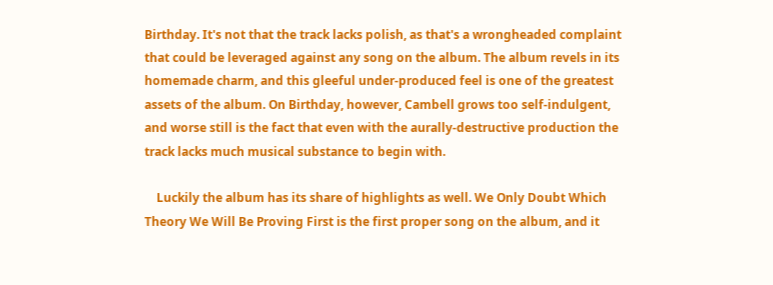Birthday. It's not that the track lacks polish, as that's a wrongheaded complaint that could be leveraged against any song on the album. The album revels in its homemade charm, and this gleeful under-produced feel is one of the greatest assets of the album. On Birthday, however, Cambell grows too self-indulgent, and worse still is the fact that even with the aurally-destructive production the track lacks much musical substance to begin with.

    Luckily the album has its share of highlights as well. We Only Doubt Which Theory We Will Be Proving First is the first proper song on the album, and it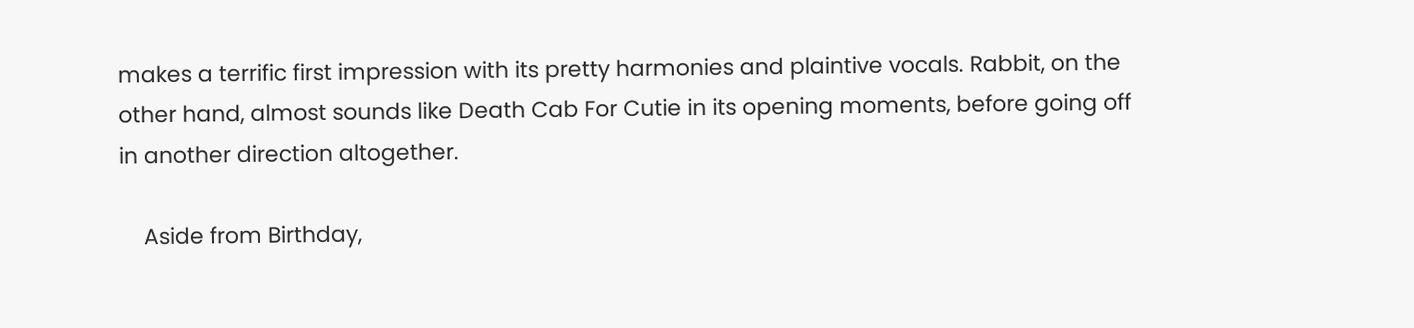makes a terrific first impression with its pretty harmonies and plaintive vocals. Rabbit, on the other hand, almost sounds like Death Cab For Cutie in its opening moments, before going off in another direction altogether.

    Aside from Birthday,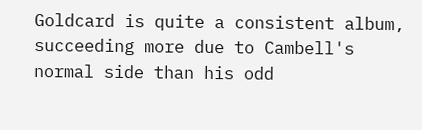Goldcard is quite a consistent album, succeeding more due to Cambell's normal side than his odd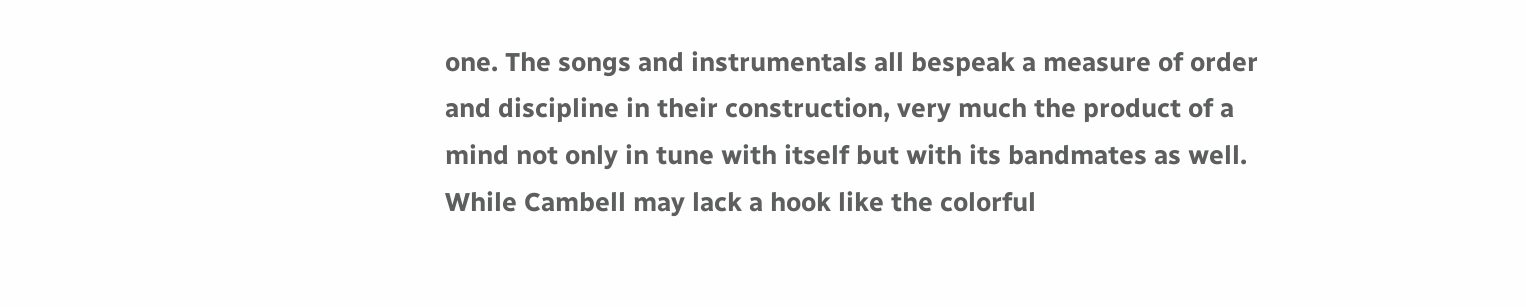one. The songs and instrumentals all bespeak a measure of order and discipline in their construction, very much the product of a mind not only in tune with itself but with its bandmates as well. While Cambell may lack a hook like the colorful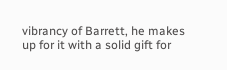vibrancy of Barrett, he makes up for it with a solid gift for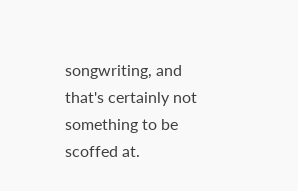songwriting, and that's certainly not something to be scoffed at.